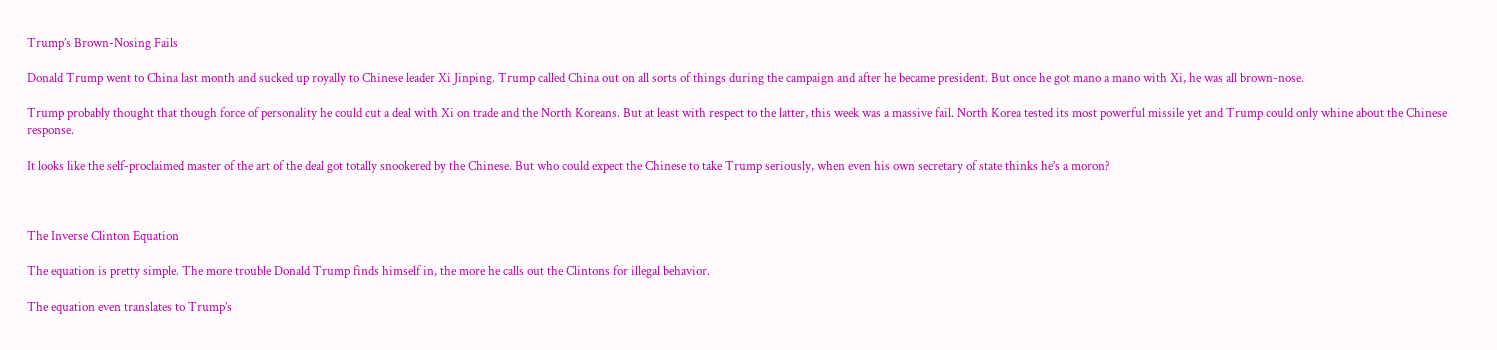Trump’s Brown-Nosing Fails

Donald Trump went to China last month and sucked up royally to Chinese leader Xi Jinping. Trump called China out on all sorts of things during the campaign and after he became president. But once he got mano a mano with Xi, he was all brown-nose.

Trump probably thought that though force of personality he could cut a deal with Xi on trade and the North Koreans. But at least with respect to the latter, this week was a massive fail. North Korea tested its most powerful missile yet and Trump could only whine about the Chinese response.

It looks like the self-proclaimed master of the art of the deal got totally snookered by the Chinese. But who could expect the Chinese to take Trump seriously, when even his own secretary of state thinks he’s a moron?



The Inverse Clinton Equation

The equation is pretty simple. The more trouble Donald Trump finds himself in, the more he calls out the Clintons for illegal behavior.

The equation even translates to Trump’s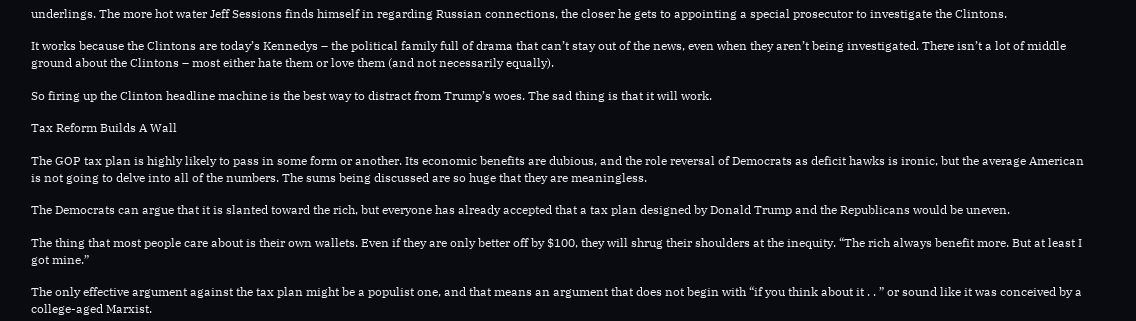underlings. The more hot water Jeff Sessions finds himself in regarding Russian connections, the closer he gets to appointing a special prosecutor to investigate the Clintons.

It works because the Clintons are today’s Kennedys – the political family full of drama that can’t stay out of the news, even when they aren’t being investigated. There isn’t a lot of middle ground about the Clintons – most either hate them or love them (and not necessarily equally).

So firing up the Clinton headline machine is the best way to distract from Trump’s woes. The sad thing is that it will work.

Tax Reform Builds A Wall

The GOP tax plan is highly likely to pass in some form or another. Its economic benefits are dubious, and the role reversal of Democrats as deficit hawks is ironic, but the average American is not going to delve into all of the numbers. The sums being discussed are so huge that they are meaningless.

The Democrats can argue that it is slanted toward the rich, but everyone has already accepted that a tax plan designed by Donald Trump and the Republicans would be uneven.

The thing that most people care about is their own wallets. Even if they are only better off by $100, they will shrug their shoulders at the inequity. “The rich always benefit more. But at least I got mine.”

The only effective argument against the tax plan might be a populist one, and that means an argument that does not begin with “if you think about it . . ” or sound like it was conceived by a college-aged Marxist.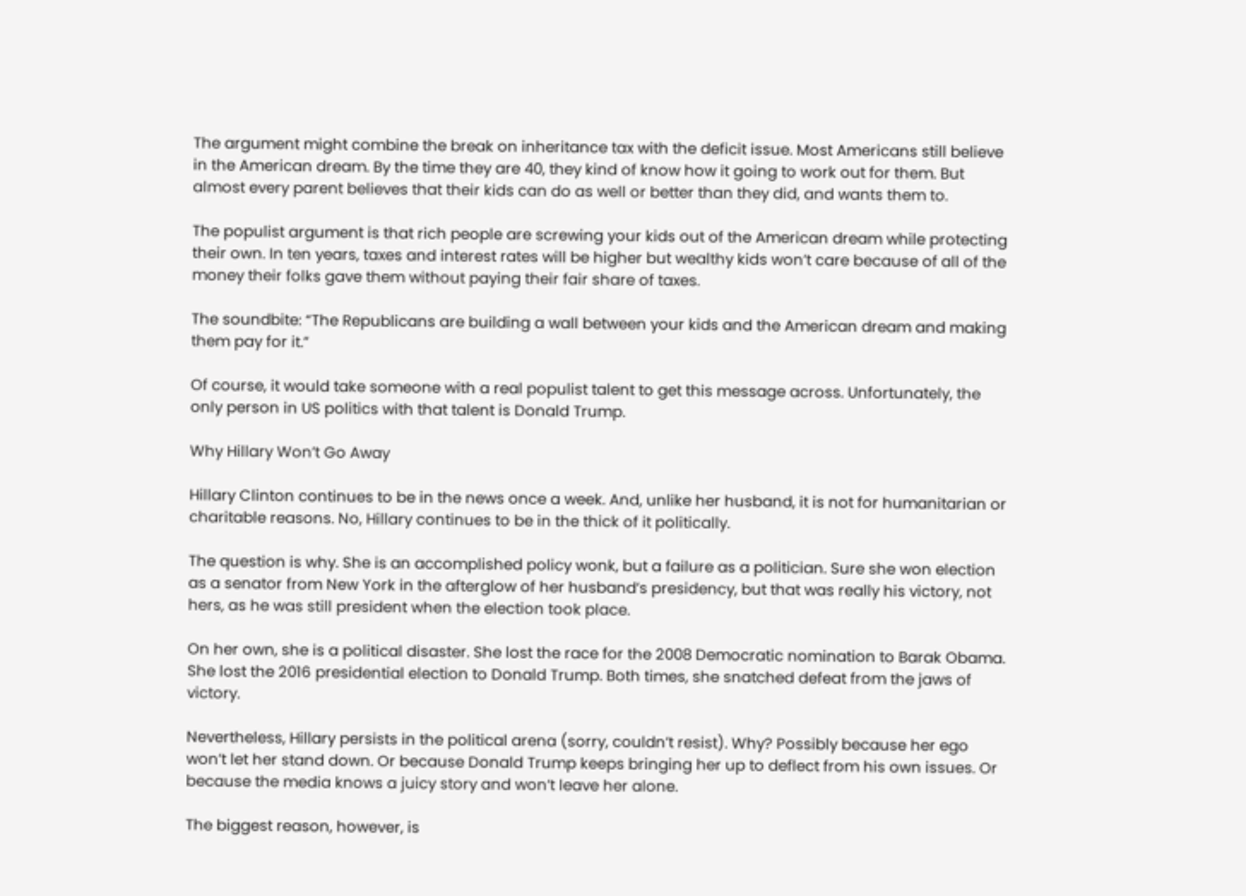The argument might combine the break on inheritance tax with the deficit issue. Most Americans still believe in the American dream. By the time they are 40, they kind of know how it going to work out for them. But almost every parent believes that their kids can do as well or better than they did, and wants them to.

The populist argument is that rich people are screwing your kids out of the American dream while protecting their own. In ten years, taxes and interest rates will be higher but wealthy kids won’t care because of all of the money their folks gave them without paying their fair share of taxes.

The soundbite: “The Republicans are building a wall between your kids and the American dream and making them pay for it.”

Of course, it would take someone with a real populist talent to get this message across. Unfortunately, the only person in US politics with that talent is Donald Trump.

Why Hillary Won’t Go Away

Hillary Clinton continues to be in the news once a week. And, unlike her husband, it is not for humanitarian or charitable reasons. No, Hillary continues to be in the thick of it politically.

The question is why. She is an accomplished policy wonk, but a failure as a politician. Sure she won election as a senator from New York in the afterglow of her husband’s presidency, but that was really his victory, not hers, as he was still president when the election took place.

On her own, she is a political disaster. She lost the race for the 2008 Democratic nomination to Barak Obama. She lost the 2016 presidential election to Donald Trump. Both times, she snatched defeat from the jaws of victory.

Nevertheless, Hillary persists in the political arena (sorry, couldn’t resist). Why? Possibly because her ego won’t let her stand down. Or because Donald Trump keeps bringing her up to deflect from his own issues. Or because the media knows a juicy story and won’t leave her alone.

The biggest reason, however, is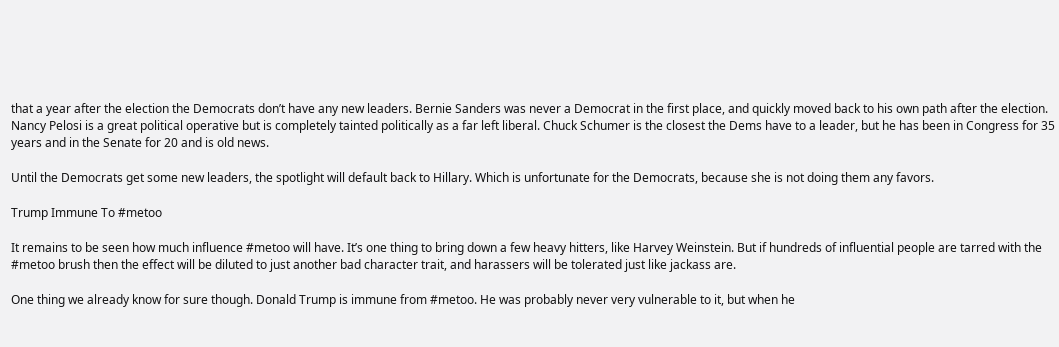that a year after the election the Democrats don’t have any new leaders. Bernie Sanders was never a Democrat in the first place, and quickly moved back to his own path after the election. Nancy Pelosi is a great political operative but is completely tainted politically as a far left liberal. Chuck Schumer is the closest the Dems have to a leader, but he has been in Congress for 35 years and in the Senate for 20 and is old news.

Until the Democrats get some new leaders, the spotlight will default back to Hillary. Which is unfortunate for the Democrats, because she is not doing them any favors.

Trump Immune To #metoo

It remains to be seen how much influence #metoo will have. It’s one thing to bring down a few heavy hitters, like Harvey Weinstein. But if hundreds of influential people are tarred with the #metoo brush then the effect will be diluted to just another bad character trait, and harassers will be tolerated just like jackass are.

One thing we already know for sure though. Donald Trump is immune from #metoo. He was probably never very vulnerable to it, but when he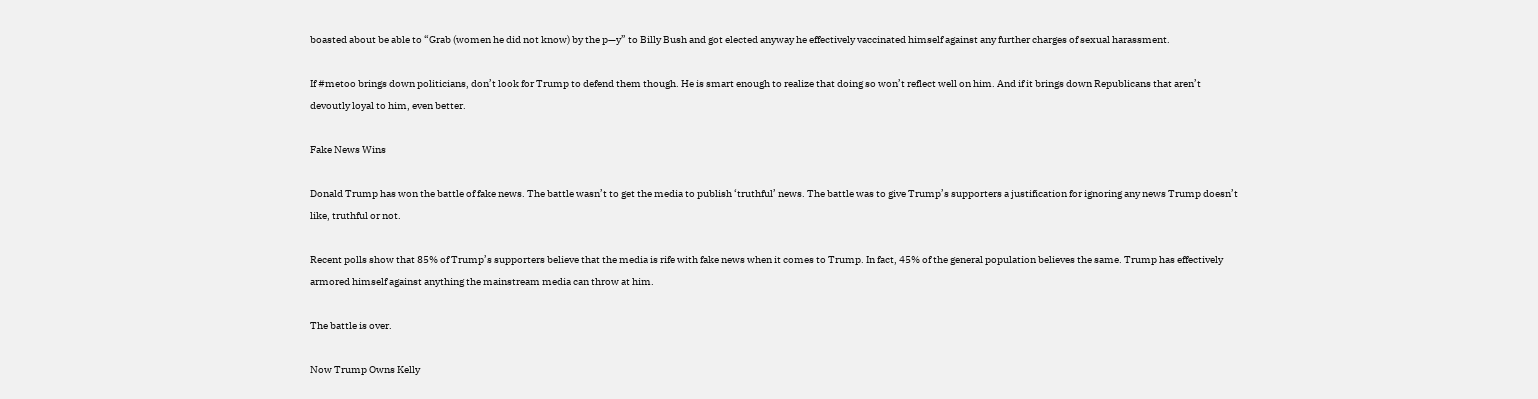boasted about be able to “Grab (women he did not know) by the p—y” to Billy Bush and got elected anyway he effectively vaccinated himself against any further charges of sexual harassment.

If #metoo brings down politicians, don’t look for Trump to defend them though. He is smart enough to realize that doing so won’t reflect well on him. And if it brings down Republicans that aren’t devoutly loyal to him, even better.

Fake News Wins

Donald Trump has won the battle of fake news. The battle wasn’t to get the media to publish ‘truthful’ news. The battle was to give Trump’s supporters a justification for ignoring any news Trump doesn’t like, truthful or not.

Recent polls show that 85% of Trump’s supporters believe that the media is rife with fake news when it comes to Trump. In fact, 45% of the general population believes the same. Trump has effectively armored himself against anything the mainstream media can throw at him.

The battle is over.

Now Trump Owns Kelly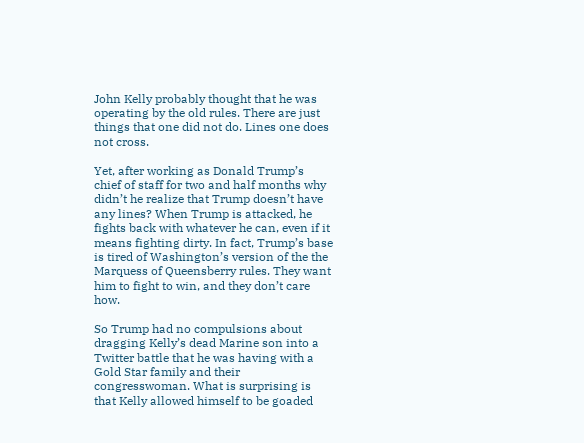John Kelly probably thought that he was operating by the old rules. There are just things that one did not do. Lines one does not cross.

Yet, after working as Donald Trump’s chief of staff for two and half months why didn’t he realize that Trump doesn’t have any lines? When Trump is attacked, he fights back with whatever he can, even if it means fighting dirty. In fact, Trump’s base is tired of Washington’s version of the the Marquess of Queensberry rules. They want him to fight to win, and they don’t care how.

So Trump had no compulsions about dragging Kelly’s dead Marine son into a Twitter battle that he was having with a Gold Star family and their congresswoman. What is surprising is that Kelly allowed himself to be goaded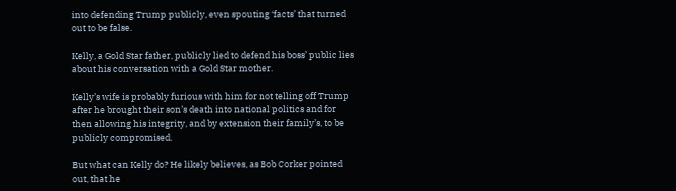into defending Trump publicly, even spouting ‘facts’ that turned out to be false.

Kelly, a Gold Star father, publicly lied to defend his boss’ public lies about his conversation with a Gold Star mother.

Kelly’s wife is probably furious with him for not telling off Trump after he brought their son’s death into national politics and for then allowing his integrity, and by extension their family’s, to be publicly compromised.

But what can Kelly do? He likely believes, as Bob Corker pointed out, that he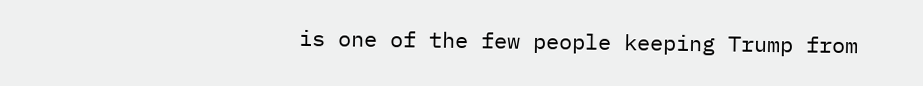is one of the few people keeping Trump from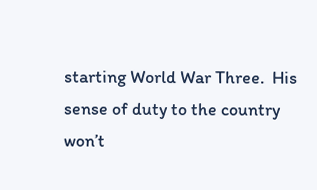starting World War Three.  His sense of duty to the country won’t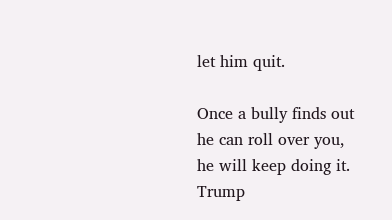let him quit.

Once a bully finds out he can roll over you, he will keep doing it. Trump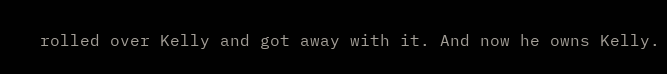rolled over Kelly and got away with it. And now he owns Kelly.